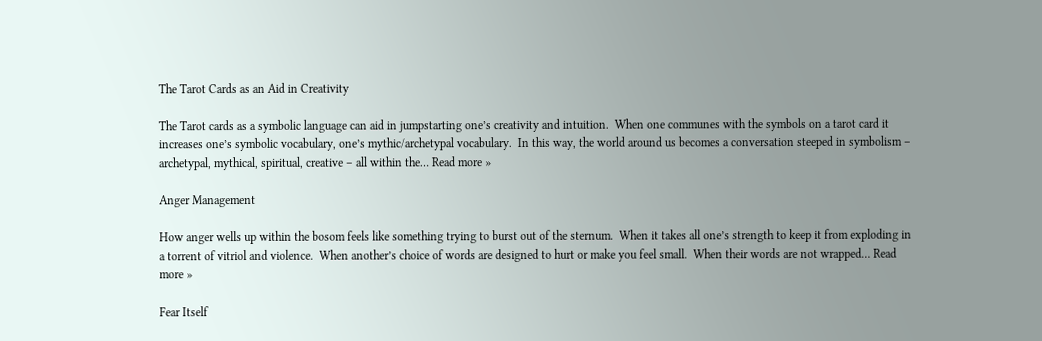The Tarot Cards as an Aid in Creativity

The Tarot cards as a symbolic language can aid in jumpstarting one’s creativity and intuition.  When one communes with the symbols on a tarot card it increases one’s symbolic vocabulary, one’s mythic/archetypal vocabulary.  In this way, the world around us becomes a conversation steeped in symbolism – archetypal, mythical, spiritual, creative – all within the… Read more »

Anger Management

How anger wells up within the bosom feels like something trying to burst out of the sternum.  When it takes all one’s strength to keep it from exploding in a torrent of vitriol and violence.  When another’s choice of words are designed to hurt or make you feel small.  When their words are not wrapped… Read more »

Fear Itself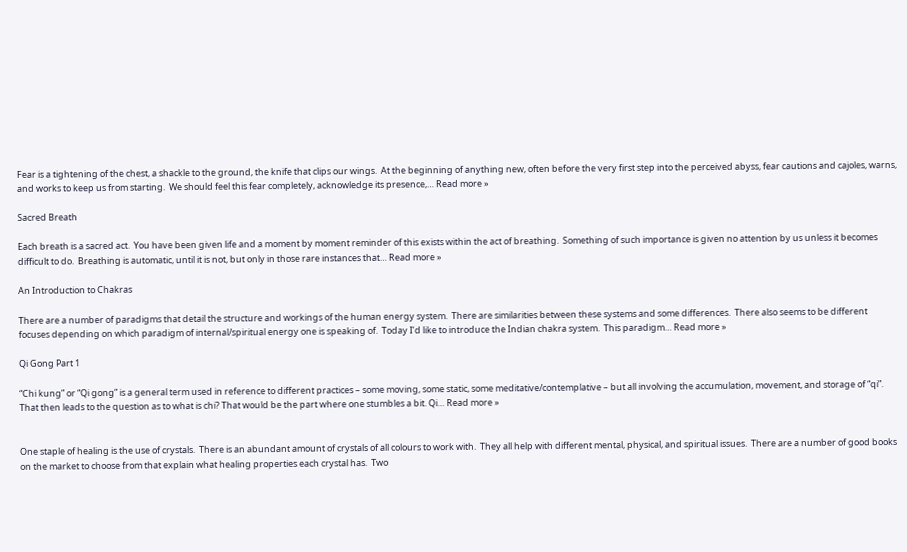Fear is a tightening of the chest, a shackle to the ground, the knife that clips our wings.  At the beginning of anything new, often before the very first step into the perceived abyss, fear cautions and cajoles, warns, and works to keep us from starting.  We should feel this fear completely, acknowledge its presence,… Read more »

Sacred Breath

Each breath is a sacred act.  You have been given life and a moment by moment reminder of this exists within the act of breathing.  Something of such importance is given no attention by us unless it becomes difficult to do.  Breathing is automatic, until it is not, but only in those rare instances that… Read more »

An Introduction to Chakras

There are a number of paradigms that detail the structure and workings of the human energy system.  There are similarities between these systems and some differences.  There also seems to be different focuses depending on which paradigm of internal/spiritual energy one is speaking of.  Today I’d like to introduce the Indian chakra system.  This paradigm… Read more »

Qi Gong Part 1

“Chi kung” or “Qi gong” is a general term used in reference to different practices – some moving, some static, some meditative/contemplative – but all involving the accumulation, movement, and storage of “qi”.  That then leads to the question as to what is chi? That would be the part where one stumbles a bit. Qi… Read more »


One staple of healing is the use of crystals.  There is an abundant amount of crystals of all colours to work with.  They all help with different mental, physical, and spiritual issues.  There are a number of good books on the market to choose from that explain what healing properties each crystal has.  Two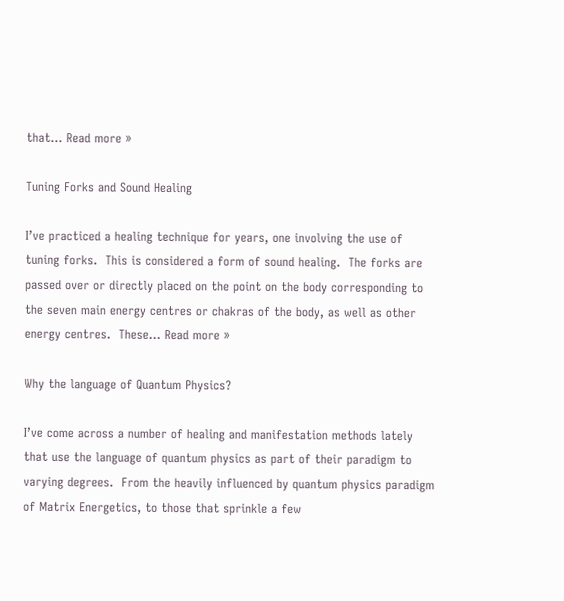that… Read more »

Tuning Forks and Sound Healing

I’ve practiced a healing technique for years, one involving the use of tuning forks.  This is considered a form of sound healing.  The forks are passed over or directly placed on the point on the body corresponding to the seven main energy centres or chakras of the body, as well as other energy centres.  These… Read more »

Why the language of Quantum Physics?

I’ve come across a number of healing and manifestation methods lately that use the language of quantum physics as part of their paradigm to varying degrees.  From the heavily influenced by quantum physics paradigm of Matrix Energetics, to those that sprinkle a few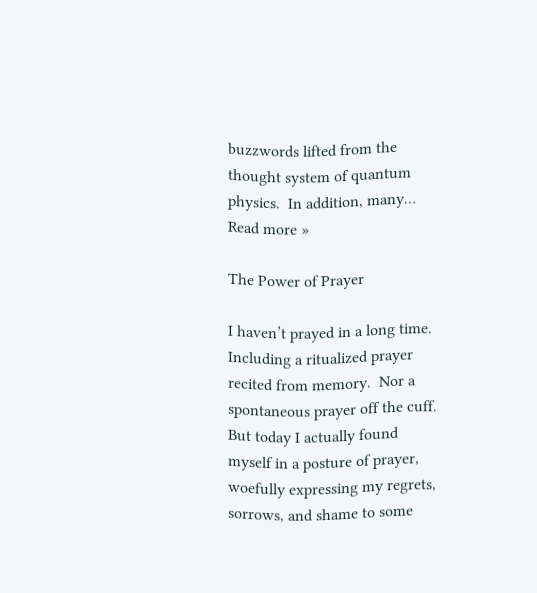buzzwords lifted from the thought system of quantum physics.  In addition, many… Read more »

The Power of Prayer

I haven’t prayed in a long time.  Including a ritualized prayer recited from memory.  Nor a spontaneous prayer off the cuff.  But today I actually found myself in a posture of prayer, woefully expressing my regrets, sorrows, and shame to some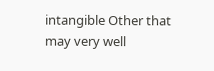intangible Other that may very well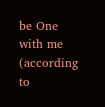be One with me (according to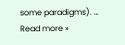some paradigms). … Read more »